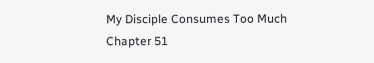My Disciple Consumes Too Much Chapter 51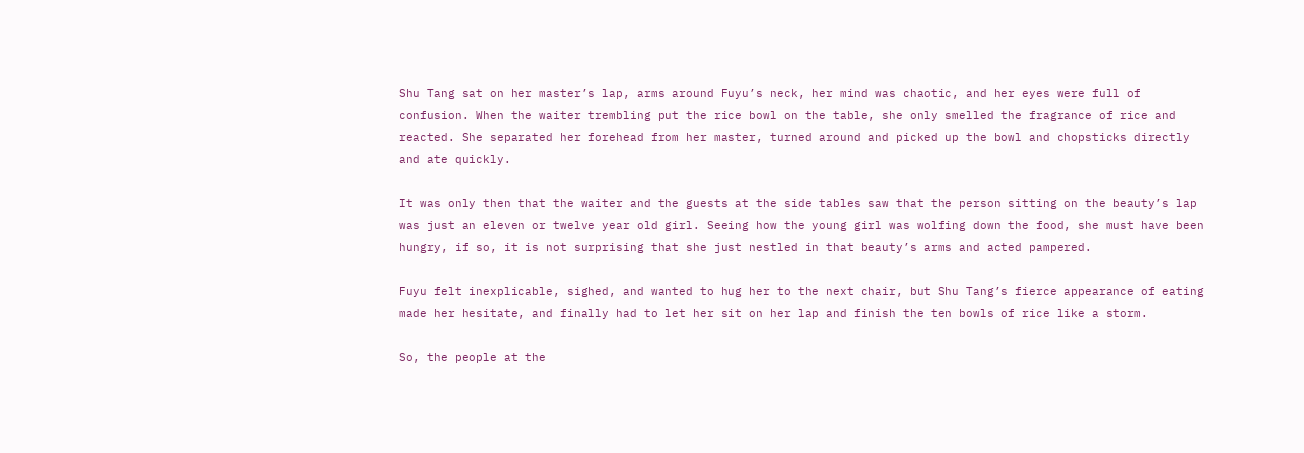Shu Tang sat on her master’s lap, arms around Fuyu’s neck, her mind was chaotic, and her eyes were full of confusion. When the waiter trembling put the rice bowl on the table, she only smelled the fragrance of rice and reacted. She separated her forehead from her master, turned around and picked up the bowl and chopsticks directly and ate quickly.

It was only then that the waiter and the guests at the side tables saw that the person sitting on the beauty’s lap was just an eleven or twelve year old girl. Seeing how the young girl was wolfing down the food, she must have been hungry, if so, it is not surprising that she just nestled in that beauty’s arms and acted pampered.

Fuyu felt inexplicable, sighed, and wanted to hug her to the next chair, but Shu Tang’s fierce appearance of eating made her hesitate, and finally had to let her sit on her lap and finish the ten bowls of rice like a storm.

So, the people at the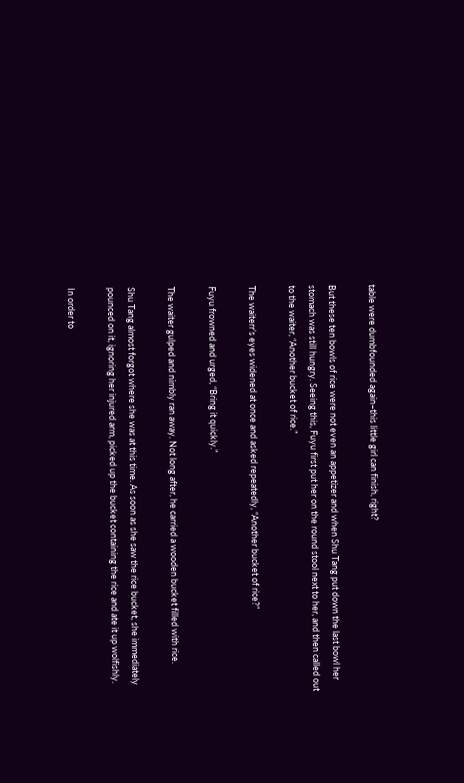table were dumbfounded again–this little girl can finish, right?

But these ten bowls of rice were not even an appetizer and when Shu Tang put down the last bowl her stomach was still hungry. Seeing this, Fuyu first put her on the round stool next to her, and then called out to the waiter, “Another bucket of rice.”

The waiterr’s eyes widened at once and asked repeatedly, “Another bucket of rice?”

Fuyu frowned and urged, “Bring it quickly.”

The waiter gulped and nimbly ran away. Not long after, he carried a wooden bucket filled with rice.

Shu Tang almost forgot where she was at this time. As soon as she saw the rice bucket, she immediately pounced on it, ignoring her injured arm, picked up the bucket containing the rice and ate it up wolfishly.

In order to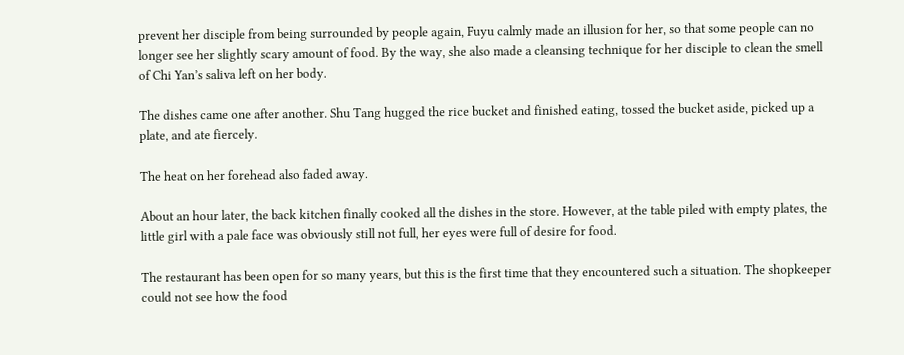prevent her disciple from being surrounded by people again, Fuyu calmly made an illusion for her, so that some people can no longer see her slightly scary amount of food. By the way, she also made a cleansing technique for her disciple to clean the smell of Chi Yan’s saliva left on her body.

The dishes came one after another. Shu Tang hugged the rice bucket and finished eating, tossed the bucket aside, picked up a plate, and ate fiercely.

The heat on her forehead also faded away.

About an hour later, the back kitchen finally cooked all the dishes in the store. However, at the table piled with empty plates, the little girl with a pale face was obviously still not full, her eyes were full of desire for food.

The restaurant has been open for so many years, but this is the first time that they encountered such a situation. The shopkeeper could not see how the food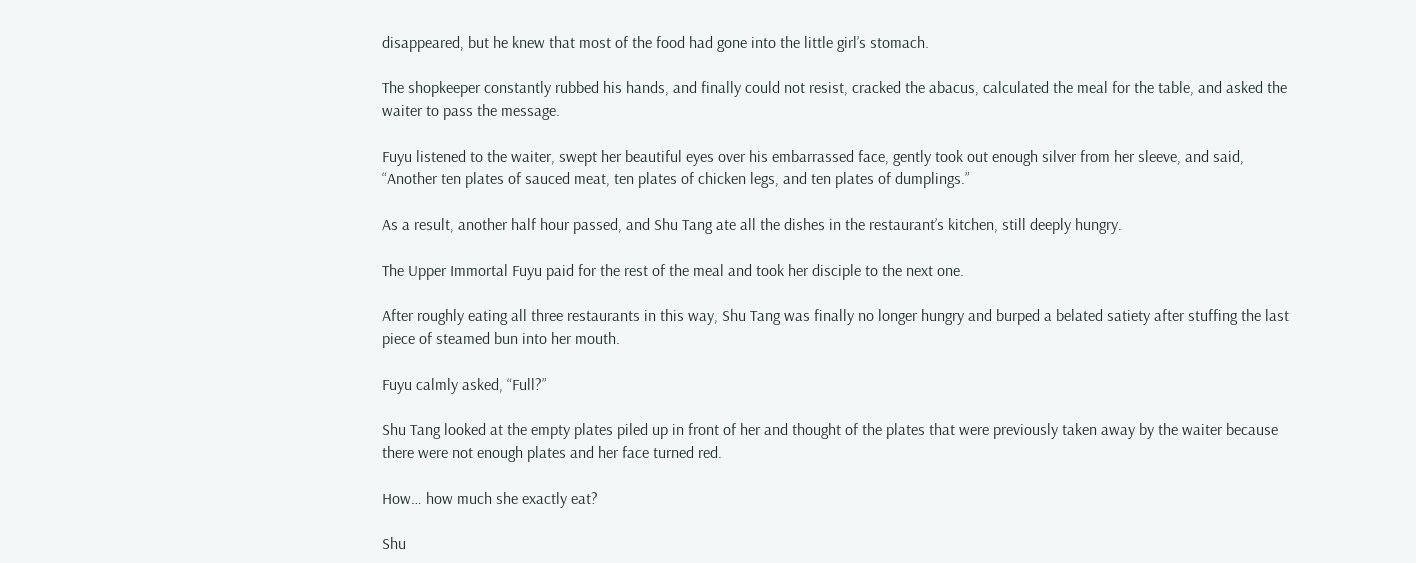disappeared, but he knew that most of the food had gone into the little girl’s stomach.

The shopkeeper constantly rubbed his hands, and finally could not resist, cracked the abacus, calculated the meal for the table, and asked the waiter to pass the message.

Fuyu listened to the waiter, swept her beautiful eyes over his embarrassed face, gently took out enough silver from her sleeve, and said, “Another ten plates of sauced meat, ten plates of chicken legs, and ten plates of dumplings.”

As a result, another half hour passed, and Shu Tang ate all the dishes in the restaurant’s kitchen, still deeply hungry.

The Upper Immortal Fuyu paid for the rest of the meal and took her disciple to the next one.

After roughly eating all three restaurants in this way, Shu Tang was finally no longer hungry and burped a belated satiety after stuffing the last piece of steamed bun into her mouth.

Fuyu calmly asked, “Full?”

Shu Tang looked at the empty plates piled up in front of her and thought of the plates that were previously taken away by the waiter because there were not enough plates and her face turned red.

How… how much she exactly eat?

Shu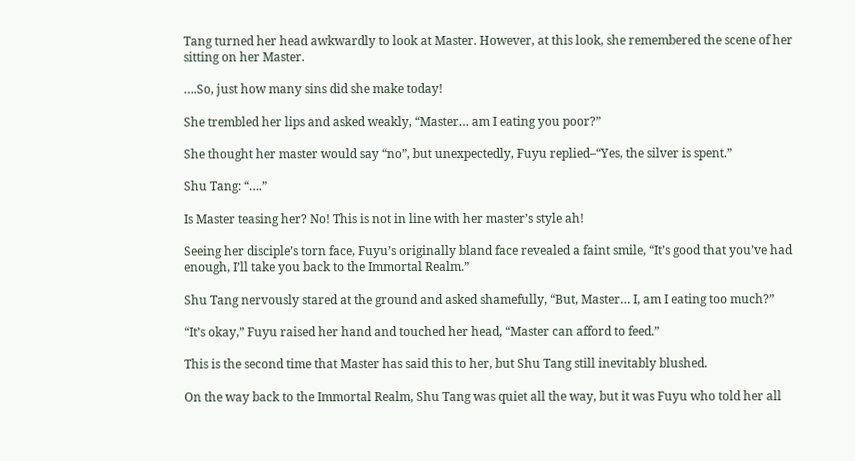Tang turned her head awkwardly to look at Master. However, at this look, she remembered the scene of her sitting on her Master.

….So, just how many sins did she make today!

She trembled her lips and asked weakly, “Master… am I eating you poor?”

She thought her master would say “no”, but unexpectedly, Fuyu replied–“Yes, the silver is spent.”

Shu Tang: “….”

Is Master teasing her? No! This is not in line with her master’s style ah!

Seeing her disciple’s torn face, Fuyu’s originally bland face revealed a faint smile, “It’s good that you’ve had enough, I’ll take you back to the Immortal Realm.”

Shu Tang nervously stared at the ground and asked shamefully, “But, Master… I, am I eating too much?”

“It’s okay,” Fuyu raised her hand and touched her head, “Master can afford to feed.”

This is the second time that Master has said this to her, but Shu Tang still inevitably blushed.

On the way back to the Immortal Realm, Shu Tang was quiet all the way, but it was Fuyu who told her all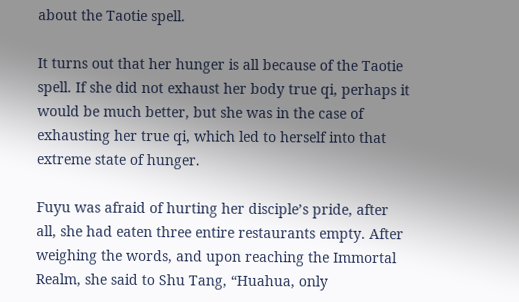about the Taotie spell.

It turns out that her hunger is all because of the Taotie spell. If she did not exhaust her body true qi, perhaps it would be much better, but she was in the case of exhausting her true qi, which led to herself into that extreme state of hunger.

Fuyu was afraid of hurting her disciple’s pride, after all, she had eaten three entire restaurants empty. After weighing the words, and upon reaching the Immortal Realm, she said to Shu Tang, “Huahua, only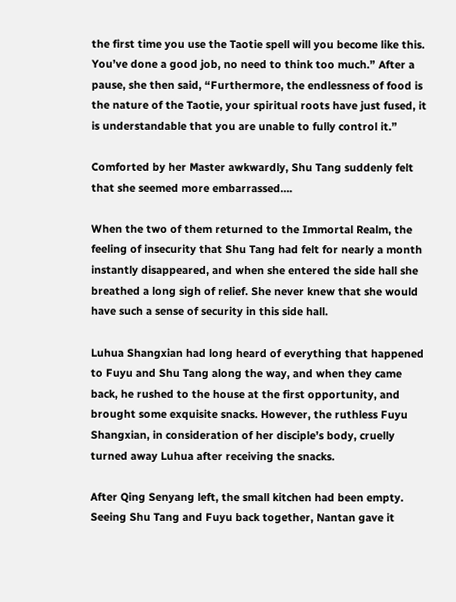the first time you use the Taotie spell will you become like this. You’ve done a good job, no need to think too much.” After a pause, she then said, “Furthermore, the endlessness of food is the nature of the Taotie, your spiritual roots have just fused, it is understandable that you are unable to fully control it.”

Comforted by her Master awkwardly, Shu Tang suddenly felt that she seemed more embarrassed….

When the two of them returned to the Immortal Realm, the feeling of insecurity that Shu Tang had felt for nearly a month instantly disappeared, and when she entered the side hall she breathed a long sigh of relief. She never knew that she would have such a sense of security in this side hall.

Luhua Shangxian had long heard of everything that happened to Fuyu and Shu Tang along the way, and when they came back, he rushed to the house at the first opportunity, and brought some exquisite snacks. However, the ruthless Fuyu Shangxian, in consideration of her disciple’s body, cruelly turned away Luhua after receiving the snacks.

After Qing Senyang left, the small kitchen had been empty. Seeing Shu Tang and Fuyu back together, Nantan gave it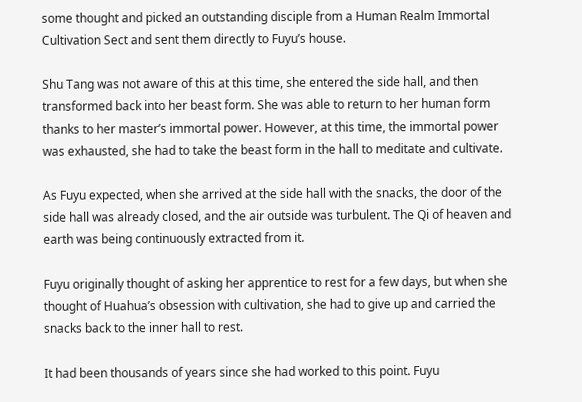some thought and picked an outstanding disciple from a Human Realm Immortal Cultivation Sect and sent them directly to Fuyu’s house.

Shu Tang was not aware of this at this time, she entered the side hall, and then transformed back into her beast form. She was able to return to her human form thanks to her master’s immortal power. However, at this time, the immortal power was exhausted, she had to take the beast form in the hall to meditate and cultivate.

As Fuyu expected, when she arrived at the side hall with the snacks, the door of the side hall was already closed, and the air outside was turbulent. The Qi of heaven and earth was being continuously extracted from it.

Fuyu originally thought of asking her apprentice to rest for a few days, but when she thought of Huahua’s obsession with cultivation, she had to give up and carried the snacks back to the inner hall to rest.

It had been thousands of years since she had worked to this point. Fuyu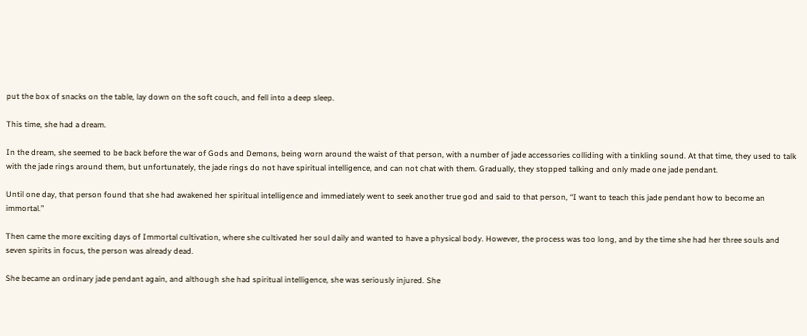put the box of snacks on the table, lay down on the soft couch, and fell into a deep sleep.

This time, she had a dream.

In the dream, she seemed to be back before the war of Gods and Demons, being worn around the waist of that person, with a number of jade accessories colliding with a tinkling sound. At that time, they used to talk with the jade rings around them, but unfortunately, the jade rings do not have spiritual intelligence, and can not chat with them. Gradually, they stopped talking and only made one jade pendant.

Until one day, that person found that she had awakened her spiritual intelligence and immediately went to seek another true god and said to that person, “I want to teach this jade pendant how to become an immortal.”

Then came the more exciting days of Immortal cultivation, where she cultivated her soul daily and wanted to have a physical body. However, the process was too long, and by the time she had her three souls and seven spirits in focus, the person was already dead.

She became an ordinary jade pendant again, and although she had spiritual intelligence, she was seriously injured. She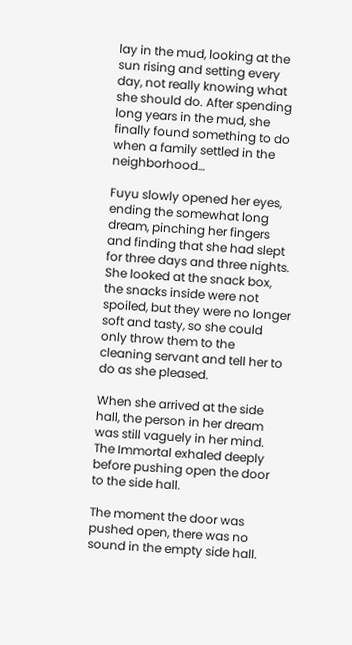lay in the mud, looking at the sun rising and setting every day, not really knowing what she should do. After spending long years in the mud, she finally found something to do when a family settled in the neighborhood…

Fuyu slowly opened her eyes, ending the somewhat long dream, pinching her fingers and finding that she had slept for three days and three nights. She looked at the snack box, the snacks inside were not spoiled, but they were no longer soft and tasty, so she could only throw them to the cleaning servant and tell her to do as she pleased.

When she arrived at the side hall, the person in her dream was still vaguely in her mind. The Immortal exhaled deeply before pushing open the door to the side hall.

The moment the door was pushed open, there was no sound in the empty side hall.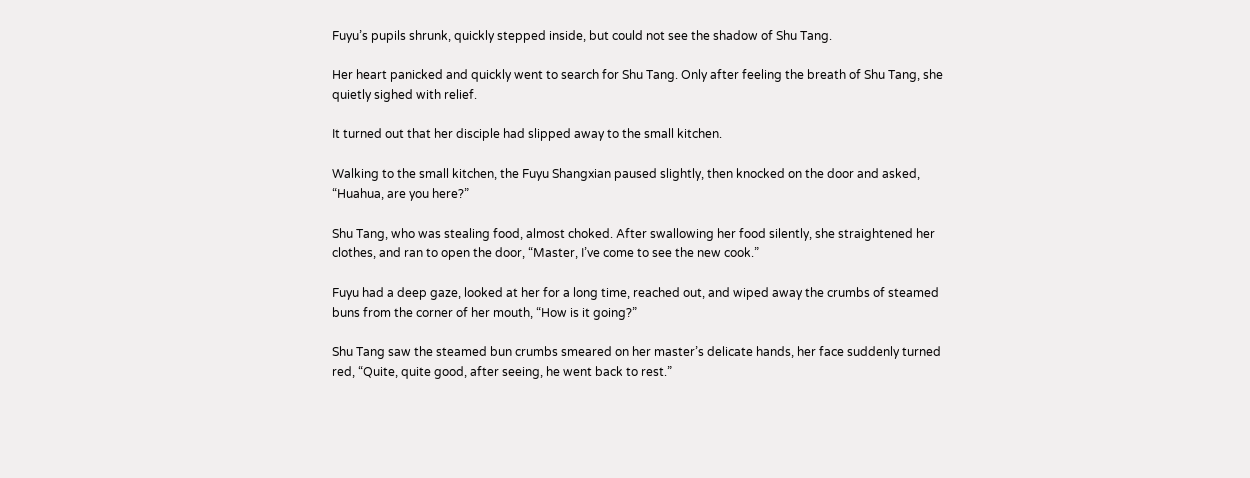Fuyu’s pupils shrunk, quickly stepped inside, but could not see the shadow of Shu Tang.

Her heart panicked and quickly went to search for Shu Tang. Only after feeling the breath of Shu Tang, she quietly sighed with relief.

It turned out that her disciple had slipped away to the small kitchen.

Walking to the small kitchen, the Fuyu Shangxian paused slightly, then knocked on the door and asked, “Huahua, are you here?”

Shu Tang, who was stealing food, almost choked. After swallowing her food silently, she straightened her clothes, and ran to open the door, “Master, I’ve come to see the new cook.”

Fuyu had a deep gaze, looked at her for a long time, reached out, and wiped away the crumbs of steamed buns from the corner of her mouth, “How is it going?”

Shu Tang saw the steamed bun crumbs smeared on her master’s delicate hands, her face suddenly turned red, “Quite, quite good, after seeing, he went back to rest.”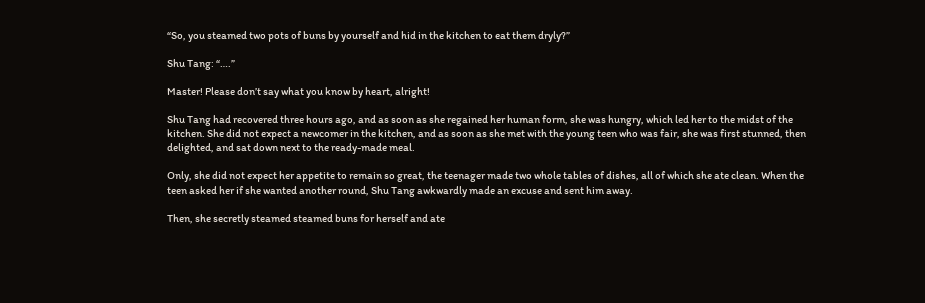“So, you steamed two pots of buns by yourself and hid in the kitchen to eat them dryly?”

Shu Tang: “….”

Master! Please don’t say what you know by heart, alright!

Shu Tang had recovered three hours ago, and as soon as she regained her human form, she was hungry, which led her to the midst of the kitchen. She did not expect a newcomer in the kitchen, and as soon as she met with the young teen who was fair, she was first stunned, then delighted, and sat down next to the ready-made meal.

Only, she did not expect her appetite to remain so great, the teenager made two whole tables of dishes, all of which she ate clean. When the teen asked her if she wanted another round, Shu Tang awkwardly made an excuse and sent him away.

Then, she secretly steamed steamed buns for herself and ate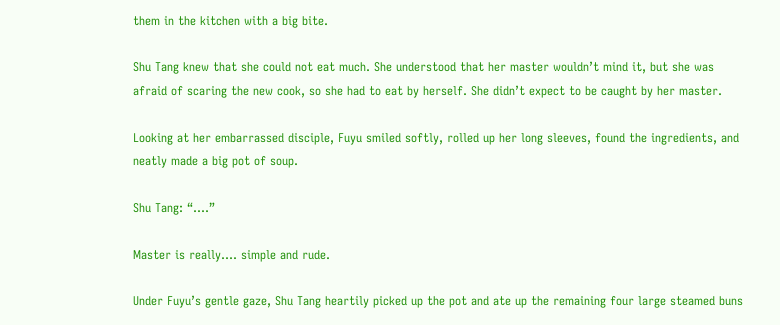them in the kitchen with a big bite.

Shu Tang knew that she could not eat much. She understood that her master wouldn’t mind it, but she was afraid of scaring the new cook, so she had to eat by herself. She didn’t expect to be caught by her master.

Looking at her embarrassed disciple, Fuyu smiled softly, rolled up her long sleeves, found the ingredients, and neatly made a big pot of soup.

Shu Tang: “….”

Master is really…. simple and rude.

Under Fuyu’s gentle gaze, Shu Tang heartily picked up the pot and ate up the remaining four large steamed buns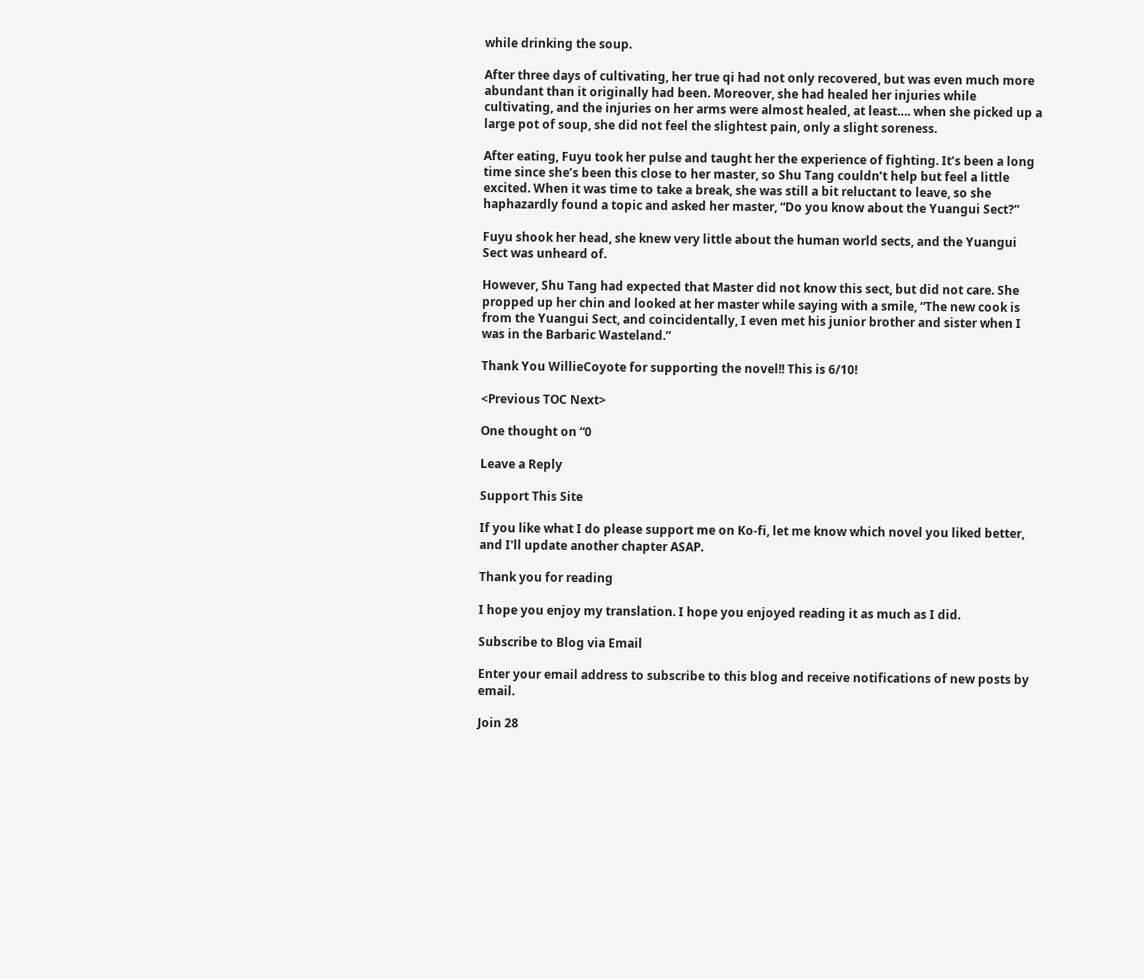while drinking the soup.

After three days of cultivating, her true qi had not only recovered, but was even much more abundant than it originally had been. Moreover, she had healed her injuries while cultivating, and the injuries on her arms were almost healed, at least…. when she picked up a large pot of soup, she did not feel the slightest pain, only a slight soreness.

After eating, Fuyu took her pulse and taught her the experience of fighting. It’s been a long time since she’s been this close to her master, so Shu Tang couldn’t help but feel a little excited. When it was time to take a break, she was still a bit reluctant to leave, so she haphazardly found a topic and asked her master, “Do you know about the Yuangui Sect?”

Fuyu shook her head, she knew very little about the human world sects, and the Yuangui Sect was unheard of.

However, Shu Tang had expected that Master did not know this sect, but did not care. She propped up her chin and looked at her master while saying with a smile, “The new cook is from the Yuangui Sect, and coincidentally, I even met his junior brother and sister when I was in the Barbaric Wasteland.”

Thank You WillieCoyote for supporting the novel!! This is 6/10!

<Previous TOC Next>

One thought on “0

Leave a Reply

Support This Site

If you like what I do please support me on Ko-fi, let me know which novel you liked better, and I'll update another chapter ASAP.

Thank you for reading

I hope you enjoy my translation. I hope you enjoyed reading it as much as I did.

Subscribe to Blog via Email

Enter your email address to subscribe to this blog and receive notifications of new posts by email.

Join 28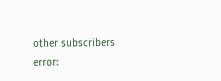other subscribers
error: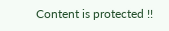Content is protected !!